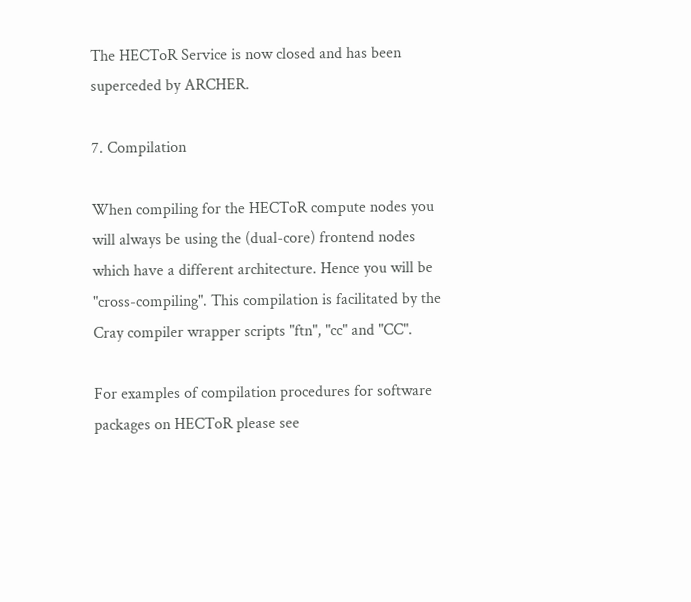The HECToR Service is now closed and has been superceded by ARCHER.

7. Compilation

When compiling for the HECToR compute nodes you will always be using the (dual-core) frontend nodes which have a different architecture. Hence you will be "cross-compiling". This compilation is facilitated by the Cray compiler wrapper scripts "ftn", "cc" and "CC".

For examples of compilation procedures for software packages on HECToR please see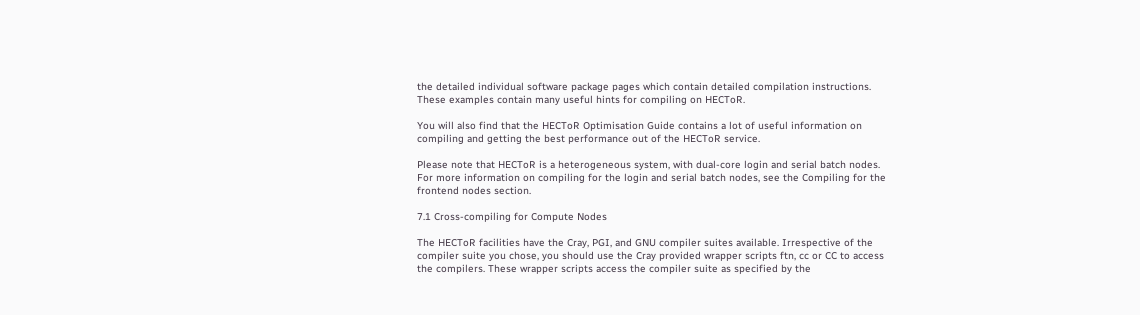the detailed individual software package pages which contain detailed compilation instructions. These examples contain many useful hints for compiling on HECToR.

You will also find that the HECToR Optimisation Guide contains a lot of useful information on compiling and getting the best performance out of the HECToR service.

Please note that HECToR is a heterogeneous system, with dual-core login and serial batch nodes. For more information on compiling for the login and serial batch nodes, see the Compiling for the frontend nodes section.

7.1 Cross-compiling for Compute Nodes

The HECToR facilities have the Cray, PGI, and GNU compiler suites available. Irrespective of the compiler suite you chose, you should use the Cray provided wrapper scripts ftn, cc or CC to access the compilers. These wrapper scripts access the compiler suite as specified by the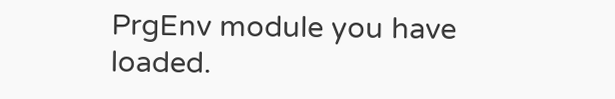PrgEnv module you have loaded.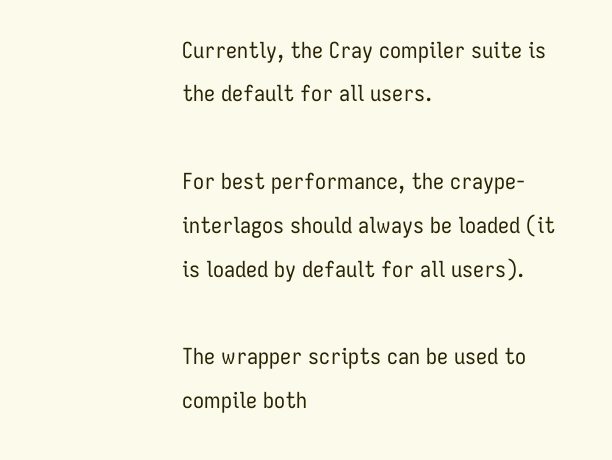Currently, the Cray compiler suite is the default for all users.

For best performance, the craype-interlagos should always be loaded (it is loaded by default for all users).

The wrapper scripts can be used to compile both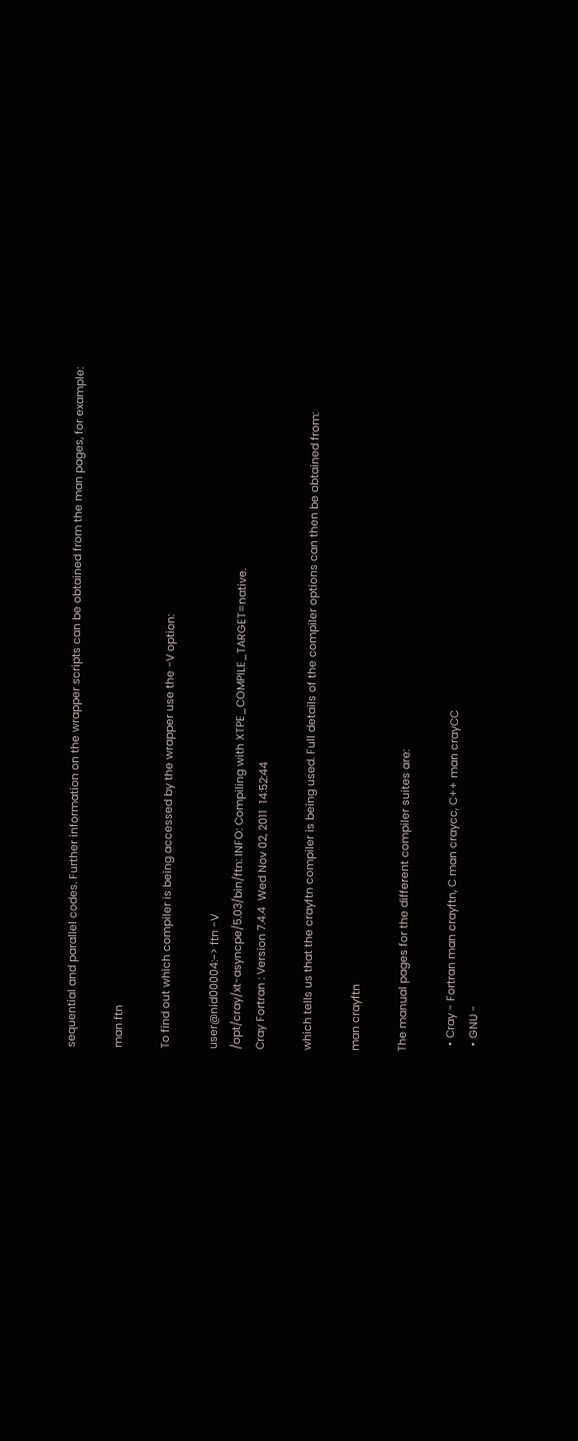sequential and parallel codes. Further information on the wrapper scripts can be obtained from the man pages, for example:

man ftn

To find out which compiler is being accessed by the wrapper use the -V option:

user@nid00004:~> ftn -V
/opt/cray/xt-asyncpe/5.03/bin/ftn: INFO: Compiling with XTPE_COMPILE_TARGET=native.
Cray Fortran : Version 7.4.4  Wed Nov 02, 2011  14:52:44

which tells us that the crayftn compiler is being used. Full details of the compiler options can then be obtained from:

man crayftn

The manual pages for the different compiler suites are:

  • Cray - Fortran man crayftn, C man craycc, C++ man crayCC
  • GNU -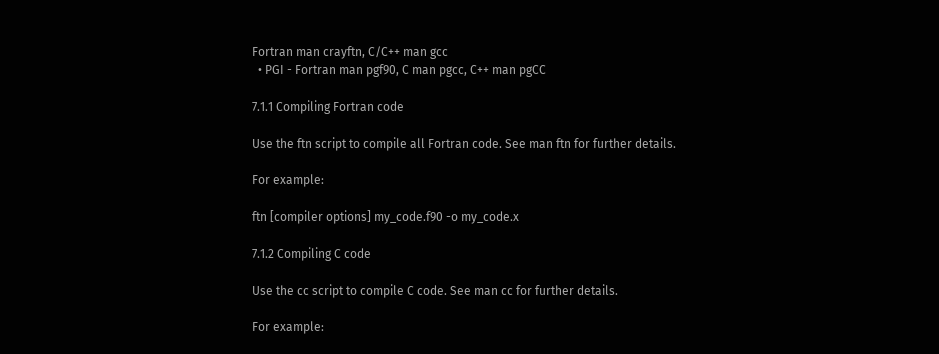Fortran man crayftn, C/C++ man gcc
  • PGI - Fortran man pgf90, C man pgcc, C++ man pgCC

7.1.1 Compiling Fortran code

Use the ftn script to compile all Fortran code. See man ftn for further details.

For example:

ftn [compiler options] my_code.f90 -o my_code.x

7.1.2 Compiling C code

Use the cc script to compile C code. See man cc for further details.

For example: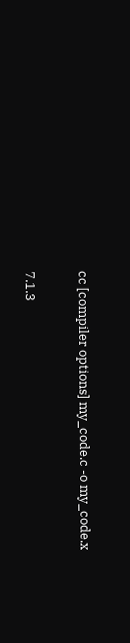cc [compiler options] my_code.c -o my_code.x

7.1.3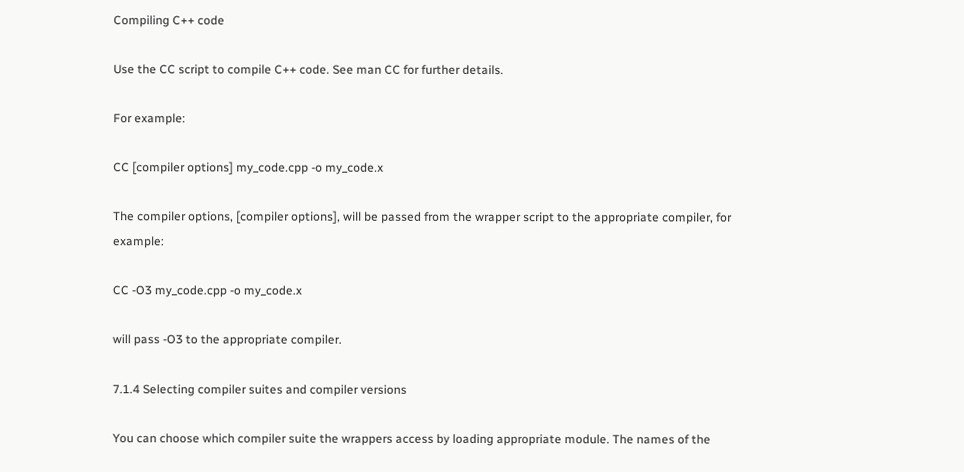Compiling C++ code

Use the CC script to compile C++ code. See man CC for further details.

For example:

CC [compiler options] my_code.cpp -o my_code.x

The compiler options, [compiler options], will be passed from the wrapper script to the appropriate compiler, for example:

CC -O3 my_code.cpp -o my_code.x

will pass -O3 to the appropriate compiler.

7.1.4 Selecting compiler suites and compiler versions

You can choose which compiler suite the wrappers access by loading appropriate module. The names of the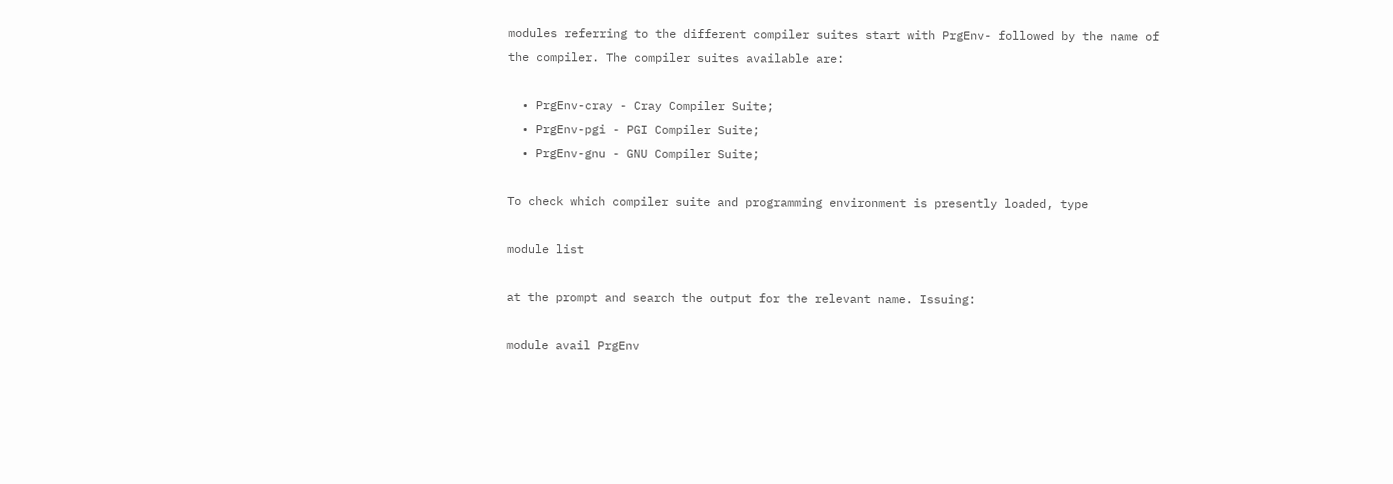modules referring to the different compiler suites start with PrgEnv- followed by the name of the compiler. The compiler suites available are:

  • PrgEnv-cray - Cray Compiler Suite;
  • PrgEnv-pgi - PGI Compiler Suite;
  • PrgEnv-gnu - GNU Compiler Suite;

To check which compiler suite and programming environment is presently loaded, type

module list

at the prompt and search the output for the relevant name. Issuing:

module avail PrgEnv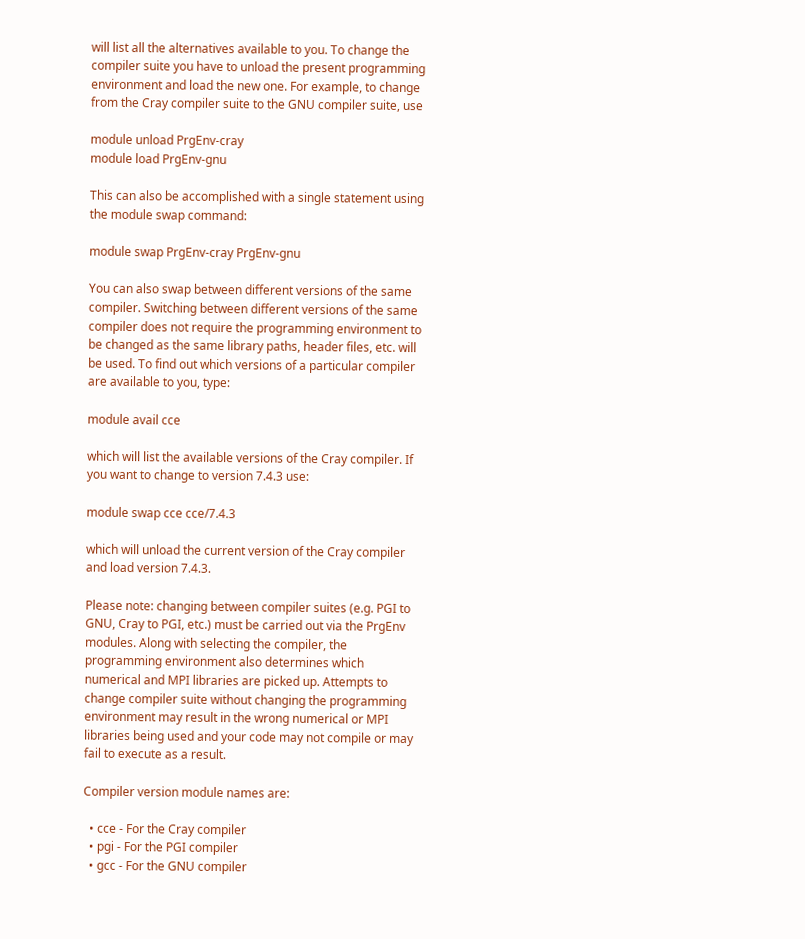will list all the alternatives available to you. To change the compiler suite you have to unload the present programming environment and load the new one. For example, to change from the Cray compiler suite to the GNU compiler suite, use

module unload PrgEnv-cray
module load PrgEnv-gnu

This can also be accomplished with a single statement using the module swap command:

module swap PrgEnv-cray PrgEnv-gnu

You can also swap between different versions of the same compiler. Switching between different versions of the same compiler does not require the programming environment to be changed as the same library paths, header files, etc. will be used. To find out which versions of a particular compiler are available to you, type:

module avail cce

which will list the available versions of the Cray compiler. If you want to change to version 7.4.3 use:

module swap cce cce/7.4.3

which will unload the current version of the Cray compiler and load version 7.4.3.

Please note: changing between compiler suites (e.g. PGI to GNU, Cray to PGI, etc.) must be carried out via the PrgEnv modules. Along with selecting the compiler, the programming environment also determines which numerical and MPI libraries are picked up. Attempts to change compiler suite without changing the programming environment may result in the wrong numerical or MPI libraries being used and your code may not compile or may fail to execute as a result.

Compiler version module names are:

  • cce - For the Cray compiler
  • pgi - For the PGI compiler
  • gcc - For the GNU compiler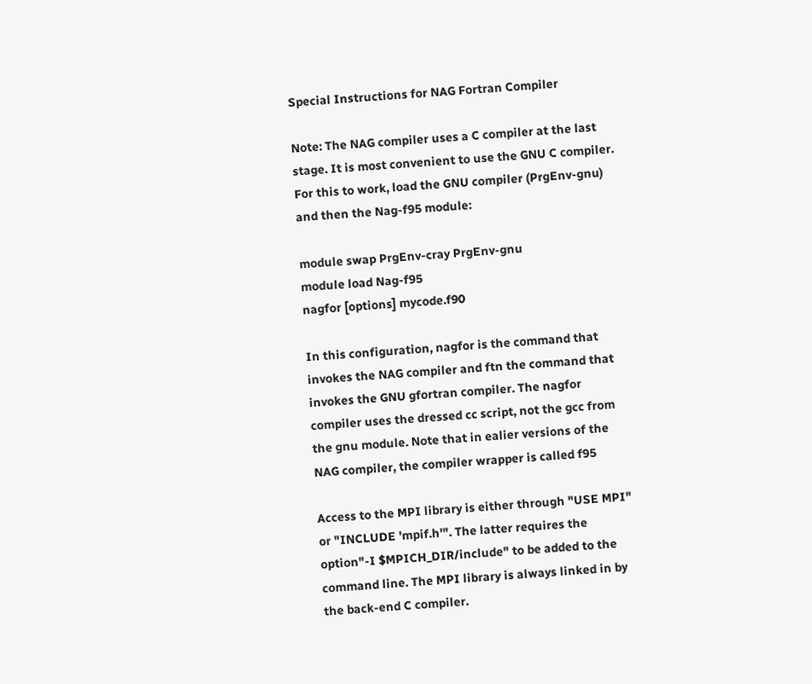Special Instructions for NAG Fortran Compiler

Note: The NAG compiler uses a C compiler at the last stage. It is most convenient to use the GNU C compiler. For this to work, load the GNU compiler (PrgEnv-gnu) and then the Nag-f95 module:

module swap PrgEnv-cray PrgEnv-gnu
module load Nag-f95
nagfor [options] mycode.f90

In this configuration, nagfor is the command that invokes the NAG compiler and ftn the command that invokes the GNU gfortran compiler. The nagfor compiler uses the dressed cc script, not the gcc from the gnu module. Note that in ealier versions of the NAG compiler, the compiler wrapper is called f95

Access to the MPI library is either through "USE MPI" or "INCLUDE 'mpif.h'". The latter requires the option"-I $MPICH_DIR/include" to be added to the command line. The MPI library is always linked in by the back-end C compiler.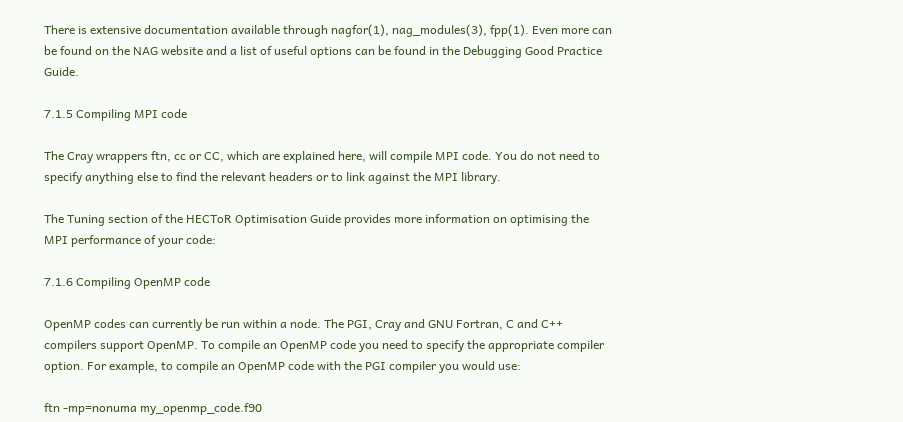There is extensive documentation available through nagfor(1), nag_modules(3), fpp(1). Even more can be found on the NAG website and a list of useful options can be found in the Debugging Good Practice Guide.

7.1.5 Compiling MPI code

The Cray wrappers ftn, cc or CC, which are explained here, will compile MPI code. You do not need to specify anything else to find the relevant headers or to link against the MPI library.

The Tuning section of the HECToR Optimisation Guide provides more information on optimising the MPI performance of your code:

7.1.6 Compiling OpenMP code

OpenMP codes can currently be run within a node. The PGI, Cray and GNU Fortran, C and C++ compilers support OpenMP. To compile an OpenMP code you need to specify the appropriate compiler option. For example, to compile an OpenMP code with the PGI compiler you would use:

ftn -mp=nonuma my_openmp_code.f90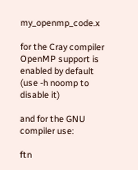my_openmp_code.x

for the Cray compiler OpenMP support is enabled by default (use -h noomp to disable it)

and for the GNU compiler use:

ftn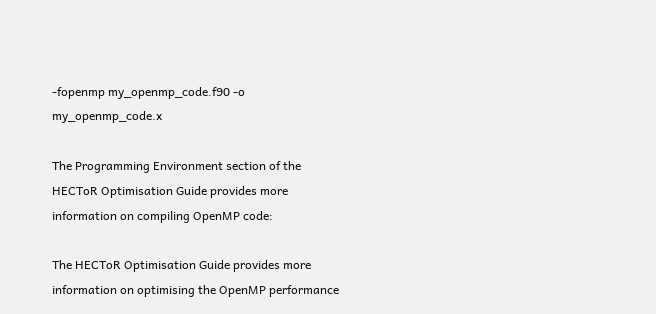-fopenmp my_openmp_code.f90 -o my_openmp_code.x

The Programming Environment section of the HECToR Optimisation Guide provides more information on compiling OpenMP code:

The HECToR Optimisation Guide provides more information on optimising the OpenMP performance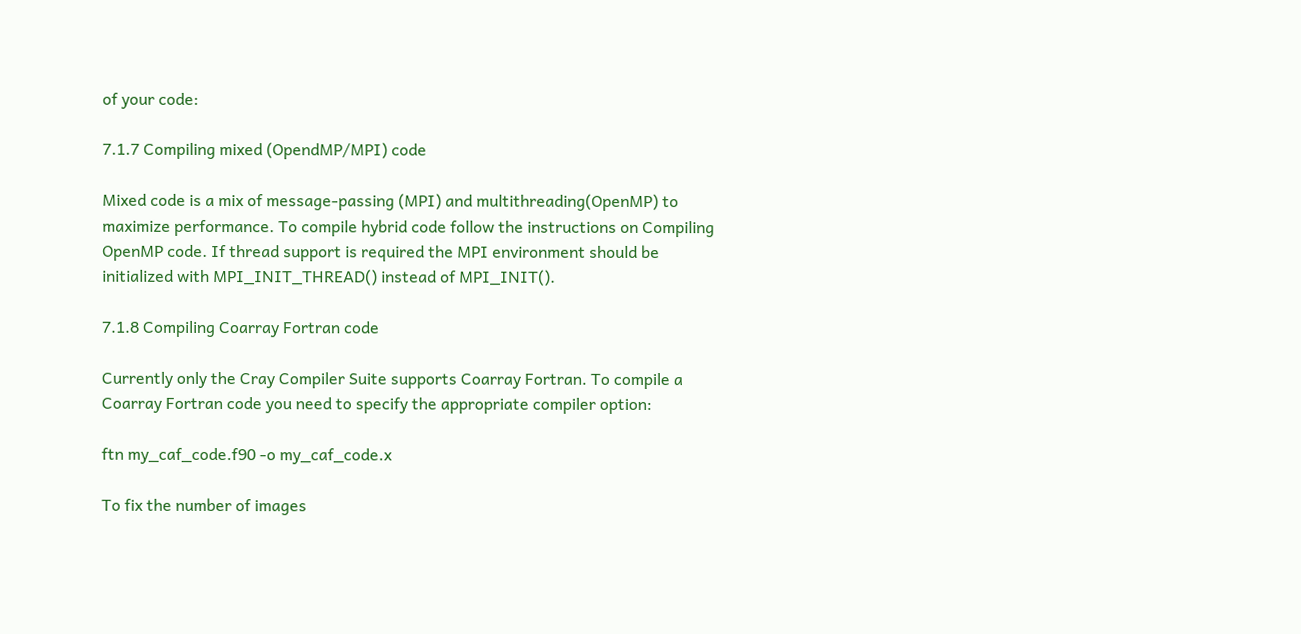of your code:

7.1.7 Compiling mixed (OpendMP/MPI) code

Mixed code is a mix of message-passing (MPI) and multithreading(OpenMP) to maximize performance. To compile hybrid code follow the instructions on Compiling OpenMP code. If thread support is required the MPI environment should be initialized with MPI_INIT_THREAD() instead of MPI_INIT().

7.1.8 Compiling Coarray Fortran code

Currently only the Cray Compiler Suite supports Coarray Fortran. To compile a Coarray Fortran code you need to specify the appropriate compiler option:

ftn my_caf_code.f90 -o my_caf_code.x

To fix the number of images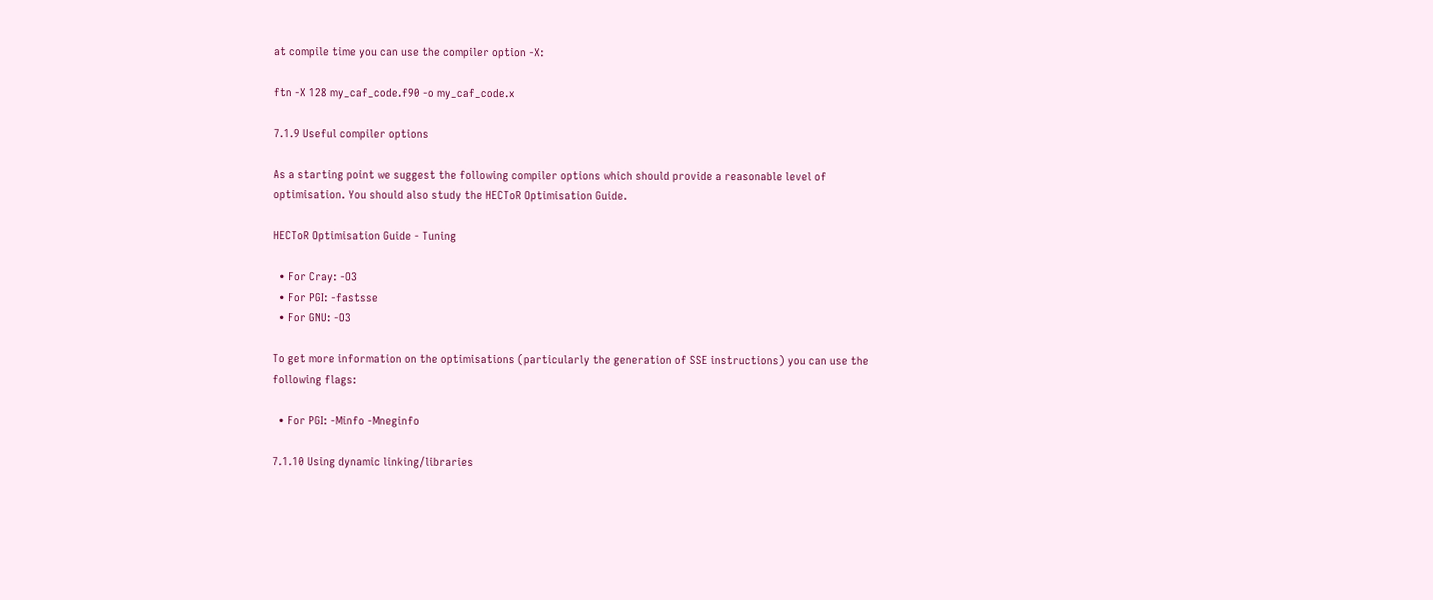at compile time you can use the compiler option -X:

ftn -X 128 my_caf_code.f90 -o my_caf_code.x

7.1.9 Useful compiler options

As a starting point we suggest the following compiler options which should provide a reasonable level of optimisation. You should also study the HECToR Optimisation Guide.

HECToR Optimisation Guide - Tuning

  • For Cray: -O3
  • For PGI: -fastsse
  • For GNU: -O3

To get more information on the optimisations (particularly the generation of SSE instructions) you can use the following flags:

  • For PGI: -Minfo -Mneginfo

7.1.10 Using dynamic linking/libraries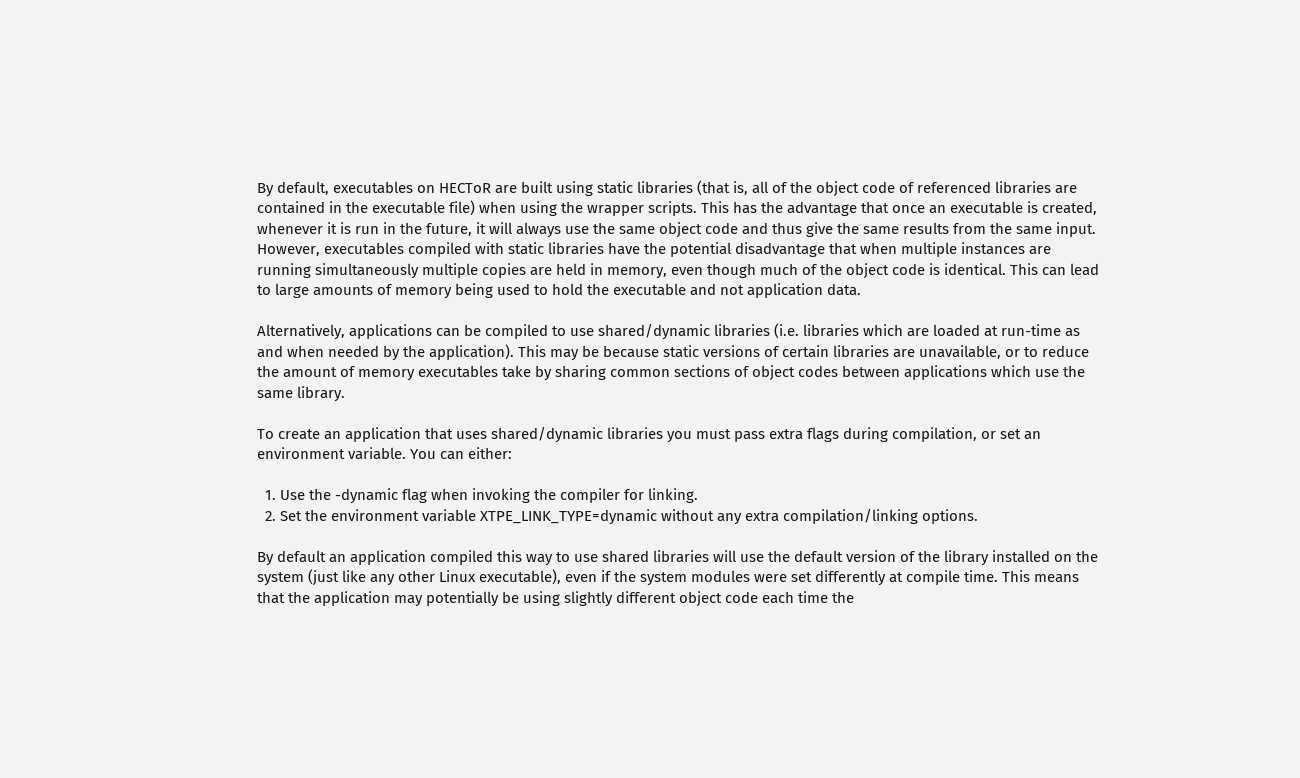By default, executables on HECToR are built using static libraries (that is, all of the object code of referenced libraries are contained in the executable file) when using the wrapper scripts. This has the advantage that once an executable is created, whenever it is run in the future, it will always use the same object code and thus give the same results from the same input. However, executables compiled with static libraries have the potential disadvantage that when multiple instances are running simultaneously multiple copies are held in memory, even though much of the object code is identical. This can lead to large amounts of memory being used to hold the executable and not application data.

Alternatively, applications can be compiled to use shared/dynamic libraries (i.e. libraries which are loaded at run-time as and when needed by the application). This may be because static versions of certain libraries are unavailable, or to reduce the amount of memory executables take by sharing common sections of object codes between applications which use the same library.

To create an application that uses shared/dynamic libraries you must pass extra flags during compilation, or set an environment variable. You can either:

  1. Use the -dynamic flag when invoking the compiler for linking.
  2. Set the environment variable XTPE_LINK_TYPE=dynamic without any extra compilation/linking options.

By default an application compiled this way to use shared libraries will use the default version of the library installed on the system (just like any other Linux executable), even if the system modules were set differently at compile time. This means that the application may potentially be using slightly different object code each time the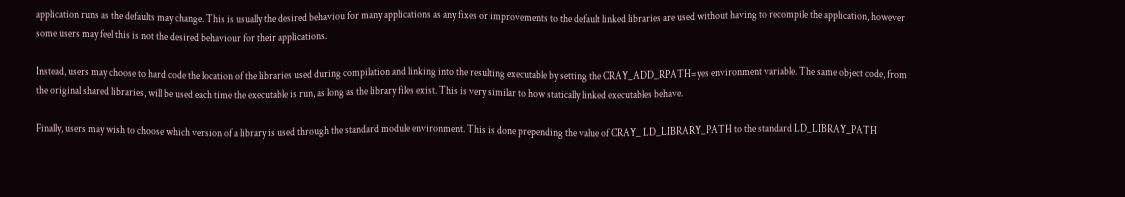application runs as the defaults may change. This is usually the desired behaviou for many applications as any fixes or improvements to the default linked libraries are used without having to recompile the application, however some users may feel this is not the desired behaviour for their applications.

Instead, users may choose to hard code the location of the libraries used during compilation and linking into the resulting executable by setting the CRAY_ADD_RPATH=yes environment variable. The same object code, from the original shared libraries, will be used each time the executable is run, as long as the library files exist. This is very similar to how statically linked executables behave.

Finally, users may wish to choose which version of a library is used through the standard module environment. This is done prepending the value of CRAY_ LD_LIBRARY_PATH to the standard LD_LIBRAY_PATH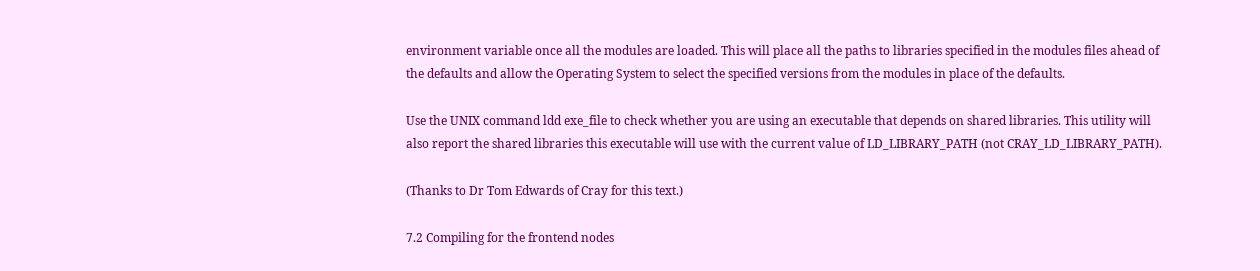environment variable once all the modules are loaded. This will place all the paths to libraries specified in the modules files ahead of the defaults and allow the Operating System to select the specified versions from the modules in place of the defaults.

Use the UNIX command ldd exe_file to check whether you are using an executable that depends on shared libraries. This utility will also report the shared libraries this executable will use with the current value of LD_LIBRARY_PATH (not CRAY_LD_LIBRARY_PATH).

(Thanks to Dr Tom Edwards of Cray for this text.)

7.2 Compiling for the frontend nodes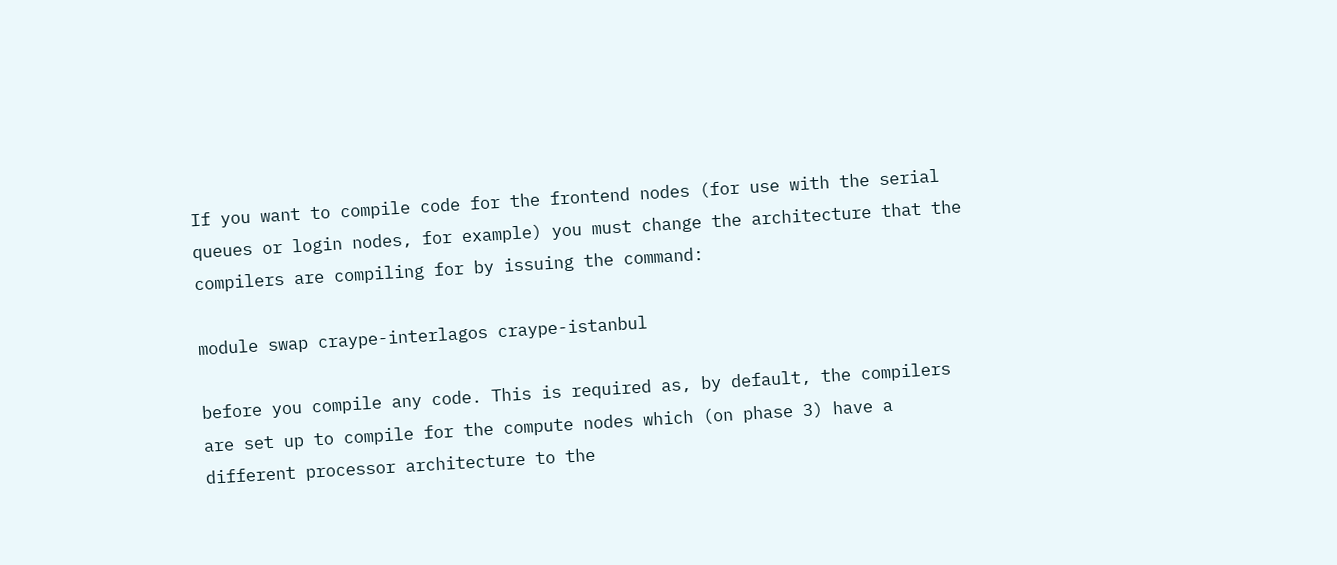If you want to compile code for the frontend nodes (for use with the serial queues or login nodes, for example) you must change the architecture that the compilers are compiling for by issuing the command:

module swap craype-interlagos craype-istanbul

before you compile any code. This is required as, by default, the compilers are set up to compile for the compute nodes which (on phase 3) have a different processor architecture to the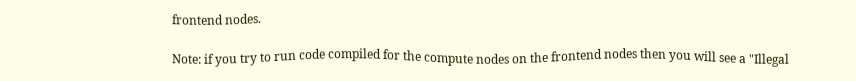frontend nodes.

Note: if you try to run code compiled for the compute nodes on the frontend nodes then you will see a "Illegal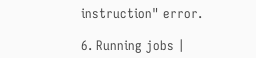instruction" error.

6. Running jobs |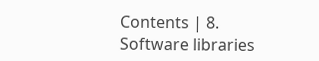Contents | 8. Software libraries